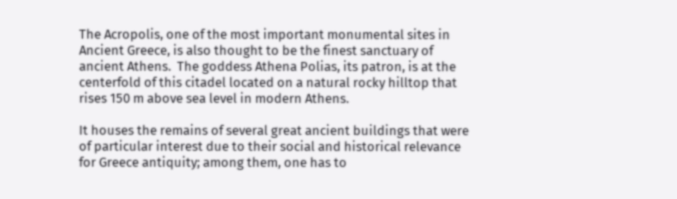The Acropolis, one of the most important monumental sites in Ancient Greece, is also thought to be the finest sanctuary of ancient Athens.  The goddess Athena Polias, its patron, is at the centerfold of this citadel located on a natural rocky hilltop that rises 150 m above sea level in modern Athens.

It houses the remains of several great ancient buildings that were of particular interest due to their social and historical relevance for Greece antiquity; among them, one has to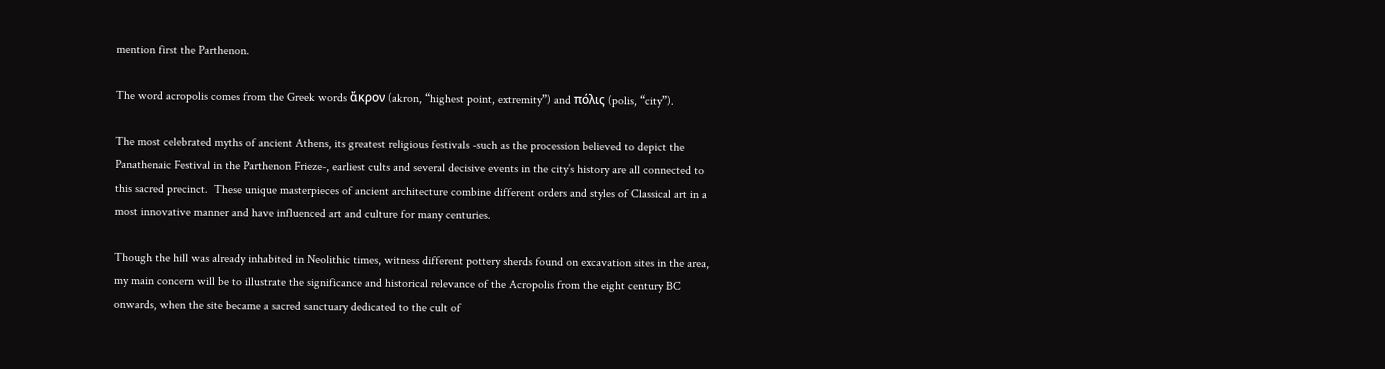mention first the Parthenon.

The word acropolis comes from the Greek words ἄκρον (akron, “highest point, extremity”) and πόλις (polis, “city”).

The most celebrated myths of ancient Athens, its greatest religious festivals -such as the procession believed to depict the Panathenaic Festival in the Parthenon Frieze-, earliest cults and several decisive events in the city’s history are all connected to this sacred precinct.  These unique masterpieces of ancient architecture combine different orders and styles of Classical art in a most innovative manner and have influenced art and culture for many centuries.

Though the hill was already inhabited in Neolithic times, witness different pottery sherds found on excavation sites in the area, my main concern will be to illustrate the significance and historical relevance of the Acropolis from the eight century BC onwards, when the site became a sacred sanctuary dedicated to the cult of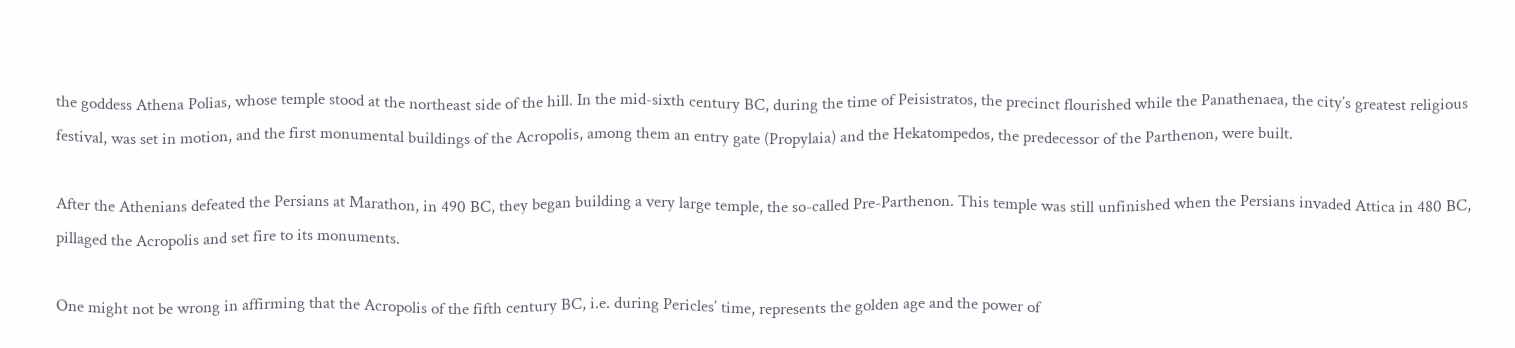the goddess Athena Polias, whose temple stood at the northeast side of the hill. In the mid-sixth century BC, during the time of Peisistratos, the precinct flourished while the Panathenaea, the city’s greatest religious festival, was set in motion, and the first monumental buildings of the Acropolis, among them an entry gate (Propylaia) and the Hekatompedos, the predecessor of the Parthenon, were built.

After the Athenians defeated the Persians at Marathon, in 490 BC, they began building a very large temple, the so-called Pre-Parthenon. This temple was still unfinished when the Persians invaded Attica in 480 BC, pillaged the Acropolis and set fire to its monuments.

One might not be wrong in affirming that the Acropolis of the fifth century BC, i.e. during Pericles’ time, represents the golden age and the power of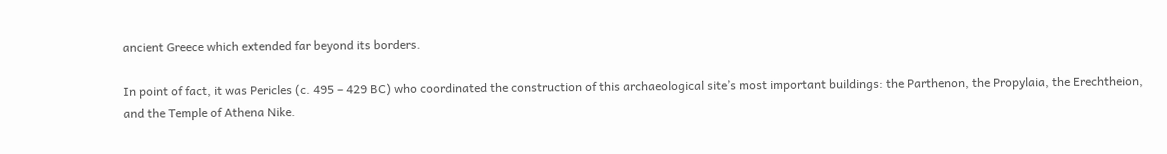ancient Greece which extended far beyond its borders.

In point of fact, it was Pericles (c. 495 – 429 BC) who coordinated the construction of this archaeological site’s most important buildings: the Parthenon, the Propylaia, the Erechtheion, and the Temple of Athena Nike.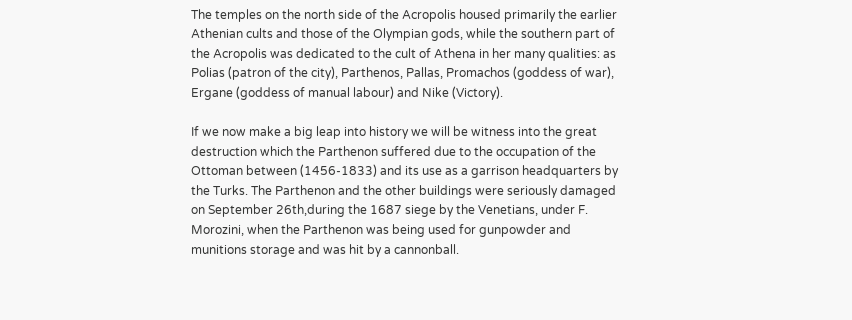The temples on the north side of the Acropolis housed primarily the earlier Athenian cults and those of the Olympian gods, while the southern part of the Acropolis was dedicated to the cult of Athena in her many qualities: as Polias (patron of the city), Parthenos, Pallas, Promachos (goddess of war), Ergane (goddess of manual labour) and Nike (Victory).

If we now make a big leap into history we will be witness into the great destruction which the Parthenon suffered due to the occupation of the Ottoman between (1456-1833) and its use as a garrison headquarters by the Turks. The Parthenon and the other buildings were seriously damaged on September 26th,during the 1687 siege by the Venetians, under F. Morozini, when the Parthenon was being used for gunpowder and munitions storage and was hit by a cannonball.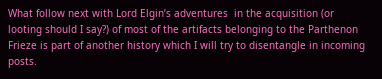What follow next with Lord Elgin’s adventures  in the acquisition (or looting should I say?) of most of the artifacts belonging to the Parthenon Frieze is part of another history which I will try to disentangle in incoming posts.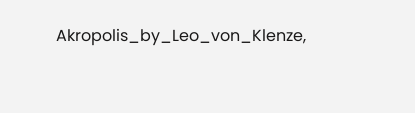Akropolis_by_Leo_von_Klenze,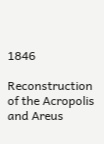1846

Reconstruction of the Acropolis and Areus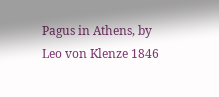Pagus in Athens, by Leo von Klenze 1846